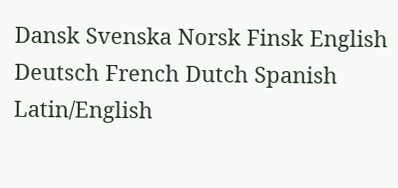Dansk Svenska Norsk Finsk English
Deutsch French Dutch Spanish Latin/English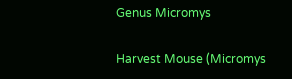Genus Micromys

Harvest Mouse (Micromys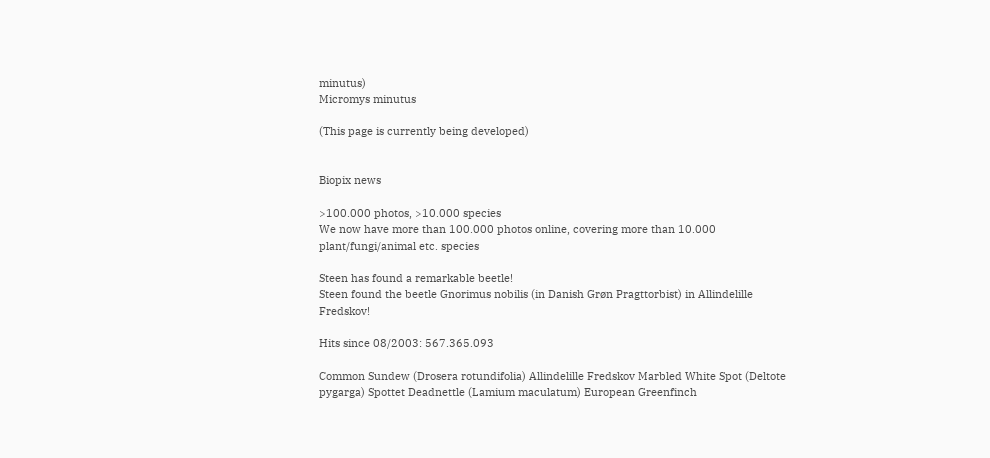minutus)
Micromys minutus

(This page is currently being developed)


Biopix news

>100.000 photos, >10.000 species
We now have more than 100.000 photos online, covering more than 10.000 plant/fungi/animal etc. species

Steen has found a remarkable beetle!
Steen found the beetle Gnorimus nobilis (in Danish Grøn Pragttorbist) in Allindelille Fredskov!

Hits since 08/2003: 567.365.093

Common Sundew (Drosera rotundifolia) Allindelille Fredskov Marbled White Spot (Deltote pygarga) Spottet Deadnettle (Lamium maculatum) European Greenfinch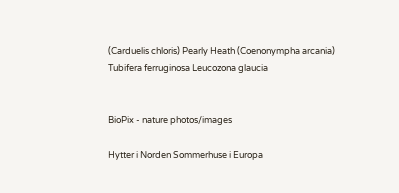(Carduelis chloris) Pearly Heath (Coenonympha arcania) Tubifera ferruginosa Leucozona glaucia


BioPix - nature photos/images

Hytter i Norden Sommerhuse i Europa